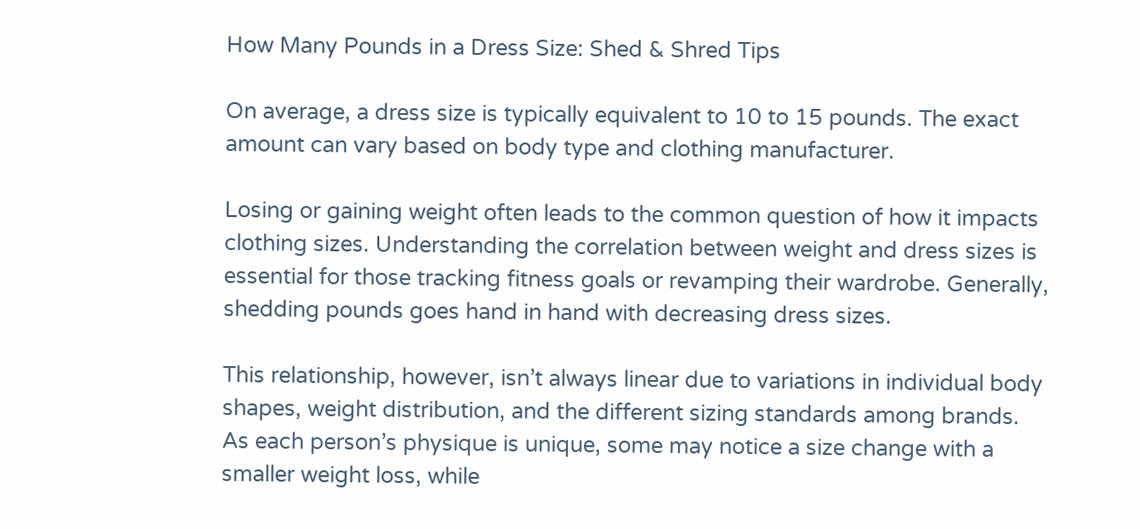How Many Pounds in a Dress Size: Shed & Shred Tips

On average, a dress size is typically equivalent to 10 to 15 pounds. The exact amount can vary based on body type and clothing manufacturer.

Losing or gaining weight often leads to the common question of how it impacts clothing sizes. Understanding the correlation between weight and dress sizes is essential for those tracking fitness goals or revamping their wardrobe. Generally, shedding pounds goes hand in hand with decreasing dress sizes.

This relationship, however, isn’t always linear due to variations in individual body shapes, weight distribution, and the different sizing standards among brands. As each person’s physique is unique, some may notice a size change with a smaller weight loss, while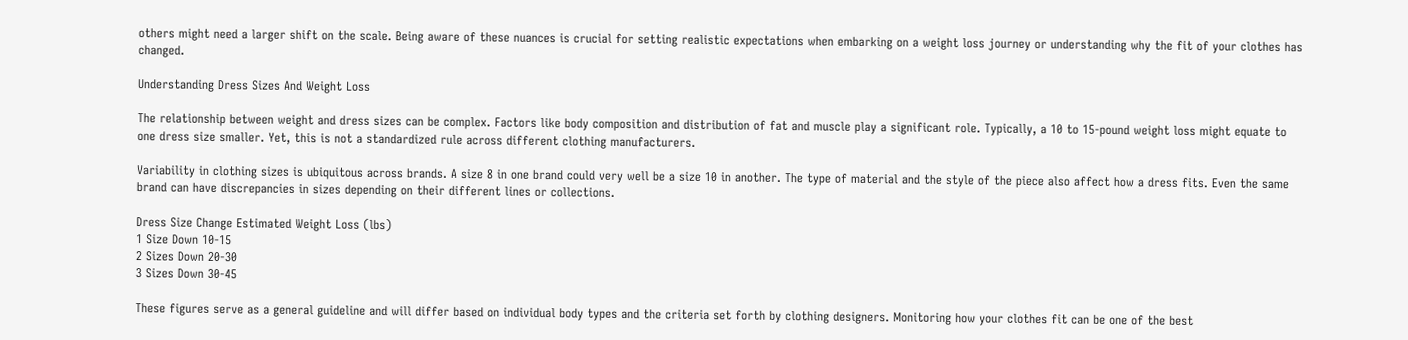others might need a larger shift on the scale. Being aware of these nuances is crucial for setting realistic expectations when embarking on a weight loss journey or understanding why the fit of your clothes has changed.

Understanding Dress Sizes And Weight Loss

The relationship between weight and dress sizes can be complex. Factors like body composition and distribution of fat and muscle play a significant role. Typically, a 10 to 15-pound weight loss might equate to one dress size smaller. Yet, this is not a standardized rule across different clothing manufacturers.

Variability in clothing sizes is ubiquitous across brands. A size 8 in one brand could very well be a size 10 in another. The type of material and the style of the piece also affect how a dress fits. Even the same brand can have discrepancies in sizes depending on their different lines or collections.

Dress Size Change Estimated Weight Loss (lbs)
1 Size Down 10-15
2 Sizes Down 20-30
3 Sizes Down 30-45

These figures serve as a general guideline and will differ based on individual body types and the criteria set forth by clothing designers. Monitoring how your clothes fit can be one of the best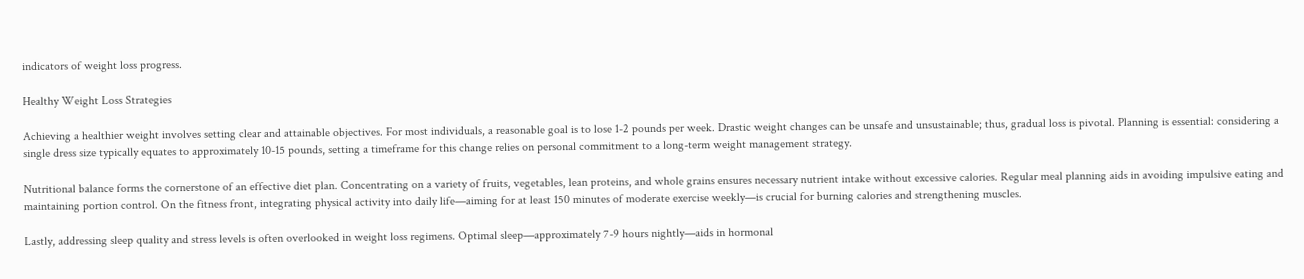indicators of weight loss progress.

Healthy Weight Loss Strategies

Achieving a healthier weight involves setting clear and attainable objectives. For most individuals, a reasonable goal is to lose 1-2 pounds per week. Drastic weight changes can be unsafe and unsustainable; thus, gradual loss is pivotal. Planning is essential: considering a single dress size typically equates to approximately 10-15 pounds, setting a timeframe for this change relies on personal commitment to a long-term weight management strategy.

Nutritional balance forms the cornerstone of an effective diet plan. Concentrating on a variety of fruits, vegetables, lean proteins, and whole grains ensures necessary nutrient intake without excessive calories. Regular meal planning aids in avoiding impulsive eating and maintaining portion control. On the fitness front, integrating physical activity into daily life—aiming for at least 150 minutes of moderate exercise weekly—is crucial for burning calories and strengthening muscles.

Lastly, addressing sleep quality and stress levels is often overlooked in weight loss regimens. Optimal sleep—approximately 7-9 hours nightly—aids in hormonal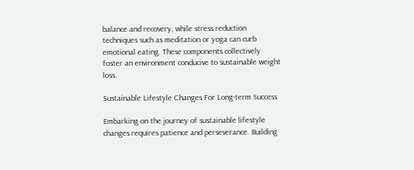balance and recovery, while stress reduction techniques such as meditation or yoga can curb emotional eating. These components collectively foster an environment conducive to sustainable weight loss.

Sustainable Lifestyle Changes For Long-term Success

Embarking on the journey of sustainable lifestyle changes requires patience and perseverance. Building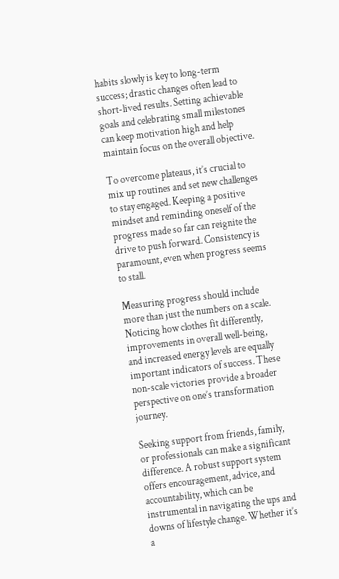habits slowly is key to long-term success; drastic changes often lead to short-lived results. Setting achievable goals and celebrating small milestones can keep motivation high and help maintain focus on the overall objective.

To overcome plateaus, it’s crucial to mix up routines and set new challenges to stay engaged. Keeping a positive mindset and reminding oneself of the progress made so far can reignite the drive to push forward. Consistency is paramount, even when progress seems to stall.

Measuring progress should include more than just the numbers on a scale. Noticing how clothes fit differently, improvements in overall well-being, and increased energy levels are equally important indicators of success. These non-scale victories provide a broader perspective on one’s transformation journey.

Seeking support from friends, family, or professionals can make a significant difference. A robust support system offers encouragement, advice, and accountability, which can be instrumental in navigating the ups and downs of lifestyle change. Whether it’s a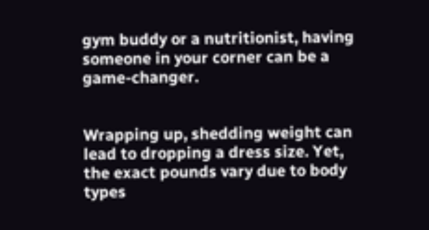gym buddy or a nutritionist, having someone in your corner can be a game-changer.


Wrapping up, shedding weight can lead to dropping a dress size. Yet, the exact pounds vary due to body types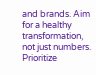and brands. Aim for a healthy transformation, not just numbers. Prioritize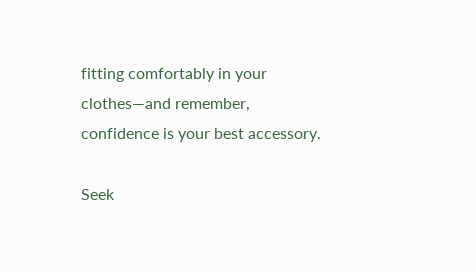fitting comfortably in your clothes—and remember, confidence is your best accessory.

Seek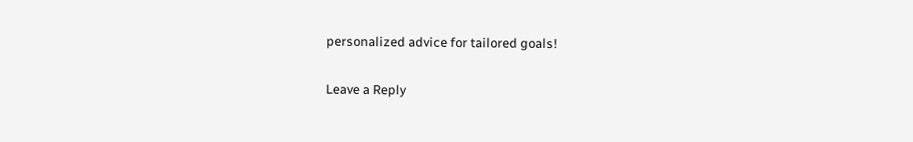personalized advice for tailored goals!

Leave a Reply